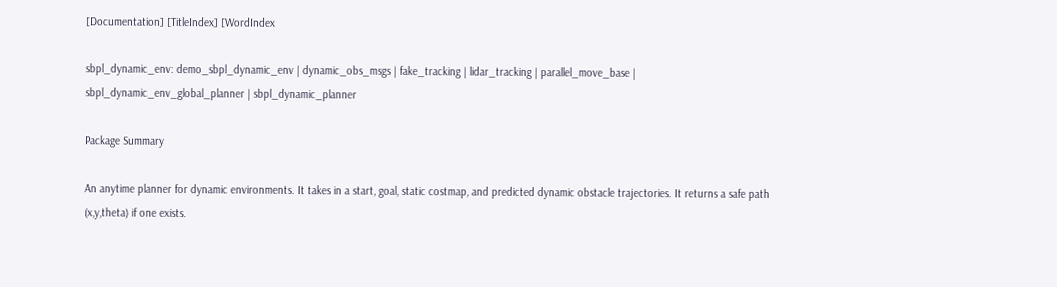[Documentation] [TitleIndex] [WordIndex

sbpl_dynamic_env: demo_sbpl_dynamic_env | dynamic_obs_msgs | fake_tracking | lidar_tracking | parallel_move_base | sbpl_dynamic_env_global_planner | sbpl_dynamic_planner

Package Summary

An anytime planner for dynamic environments. It takes in a start, goal, static costmap, and predicted dynamic obstacle trajectories. It returns a safe path (x,y,theta) if one exists.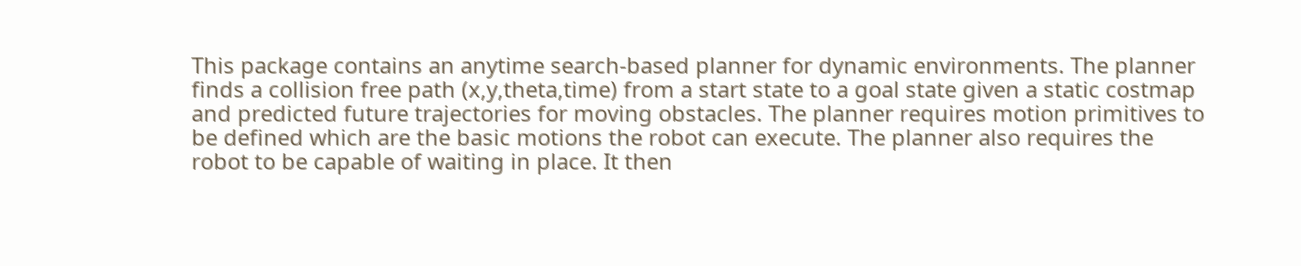This package contains an anytime search-based planner for dynamic environments. The planner finds a collision free path (x,y,theta,time) from a start state to a goal state given a static costmap and predicted future trajectories for moving obstacles. The planner requires motion primitives to be defined which are the basic motions the robot can execute. The planner also requires the robot to be capable of waiting in place. It then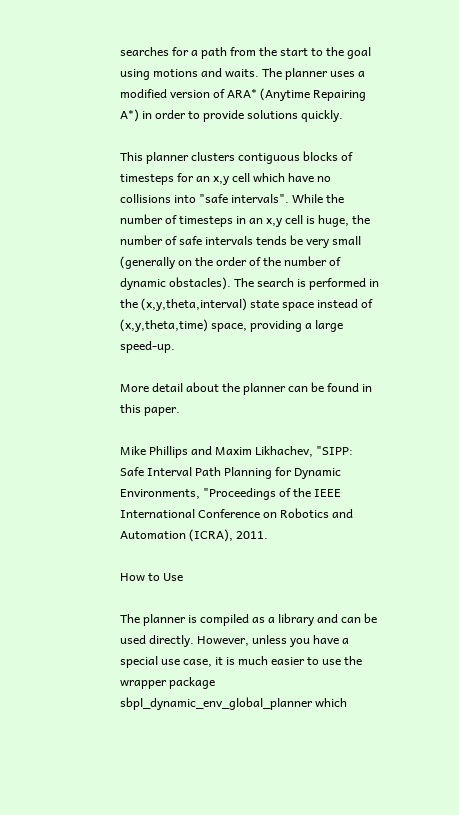searches for a path from the start to the goal using motions and waits. The planner uses a modified version of ARA* (Anytime Repairing A*) in order to provide solutions quickly.

This planner clusters contiguous blocks of timesteps for an x,y cell which have no collisions into "safe intervals". While the number of timesteps in an x,y cell is huge, the number of safe intervals tends be very small (generally on the order of the number of dynamic obstacles). The search is performed in the (x,y,theta,interval) state space instead of (x,y,theta,time) space, providing a large speed-up.

More detail about the planner can be found in this paper.

Mike Phillips and Maxim Likhachev, "SIPP: Safe Interval Path Planning for Dynamic Environments, "Proceedings of the IEEE International Conference on Robotics and Automation (ICRA), 2011.

How to Use

The planner is compiled as a library and can be used directly. However, unless you have a special use case, it is much easier to use the wrapper package sbpl_dynamic_env_global_planner which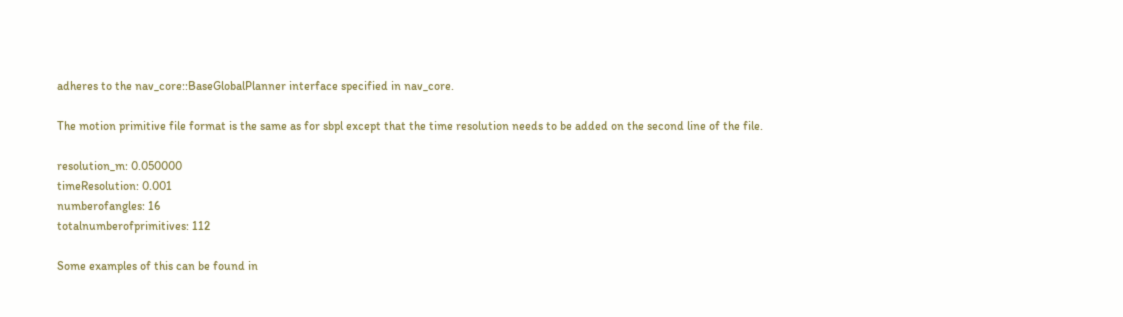adheres to the nav_core::BaseGlobalPlanner interface specified in nav_core.

The motion primitive file format is the same as for sbpl except that the time resolution needs to be added on the second line of the file.

resolution_m: 0.050000
timeResolution: 0.001
numberofangles: 16
totalnumberofprimitives: 112

Some examples of this can be found in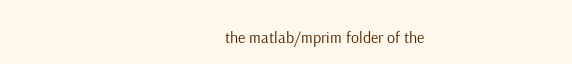the matlab/mprim folder of the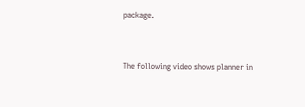package.


The following video shows planner in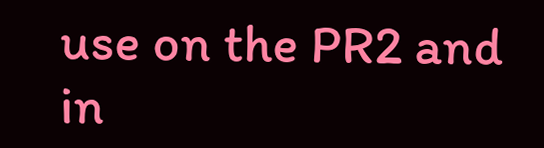use on the PR2 and in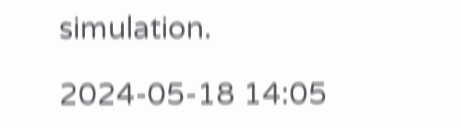simulation.

2024-05-18 14:05